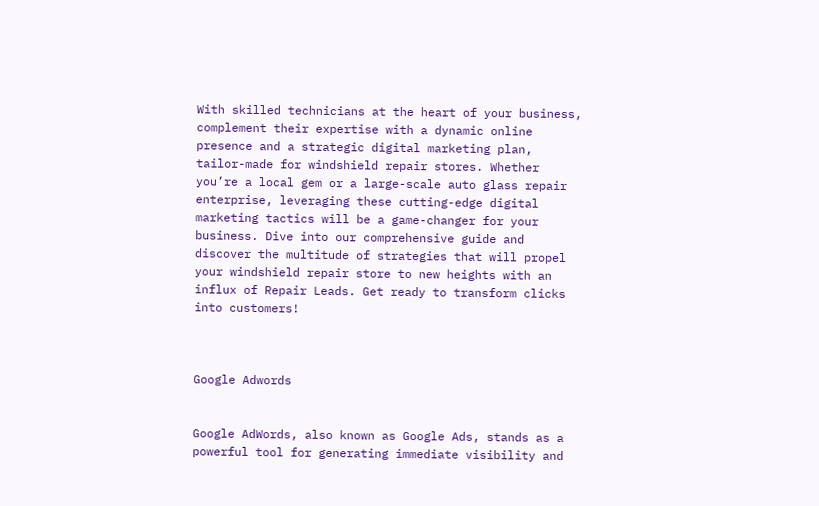With skilled technicians at the heart of your business, complement their expertise with a dynamic online presence and a strategic digital marketing plan, tailor-made for windshield repair stores. Whether you’re a local gem or a large-scale auto glass repair enterprise, leveraging these cutting-edge digital marketing tactics will be a game-changer for your business. Dive into our comprehensive guide and discover the multitude of strategies that will propel your windshield repair store to new heights with an influx of Repair Leads. Get ready to transform clicks into customers!



Google Adwords


Google AdWords, also known as Google Ads, stands as a powerful tool for generating immediate visibility and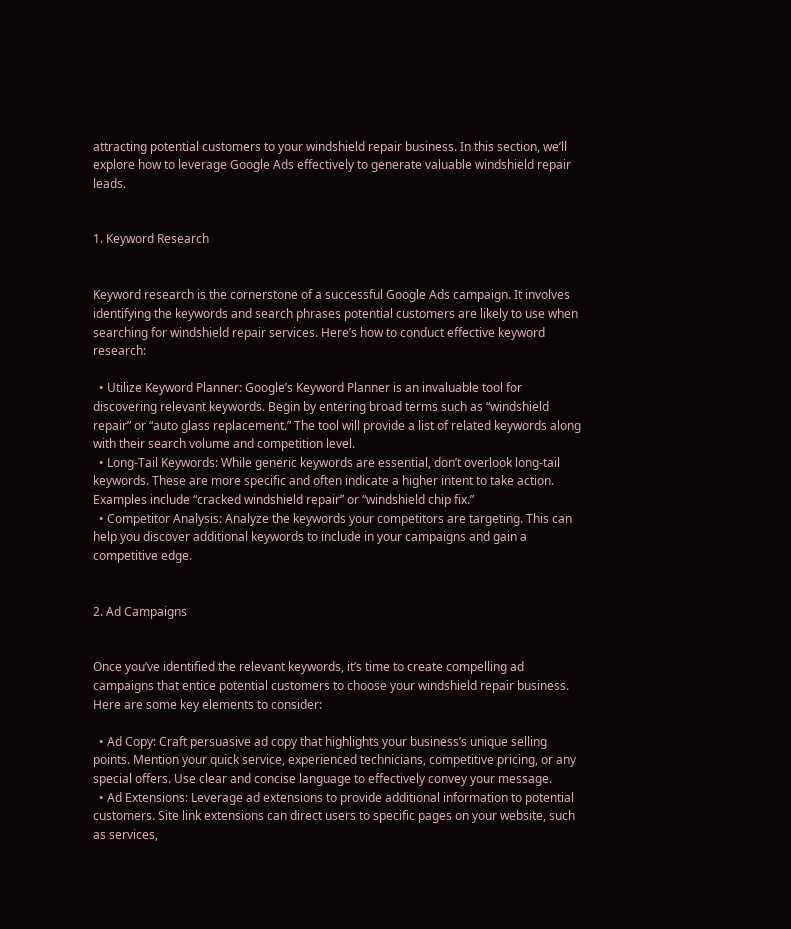attracting potential customers to your windshield repair business. In this section, we’ll explore how to leverage Google Ads effectively to generate valuable windshield repair leads.


1. Keyword Research


Keyword research is the cornerstone of a successful Google Ads campaign. It involves identifying the keywords and search phrases potential customers are likely to use when searching for windshield repair services. Here’s how to conduct effective keyword research:

  • Utilize Keyword Planner: Google’s Keyword Planner is an invaluable tool for discovering relevant keywords. Begin by entering broad terms such as “windshield repair” or “auto glass replacement.” The tool will provide a list of related keywords along with their search volume and competition level.
  • Long-Tail Keywords: While generic keywords are essential, don’t overlook long-tail keywords. These are more specific and often indicate a higher intent to take action. Examples include “cracked windshield repair” or “windshield chip fix.”
  • Competitor Analysis: Analyze the keywords your competitors are targeting. This can help you discover additional keywords to include in your campaigns and gain a competitive edge.


2. Ad Campaigns


Once you’ve identified the relevant keywords, it’s time to create compelling ad campaigns that entice potential customers to choose your windshield repair business. Here are some key elements to consider:

  • Ad Copy: Craft persuasive ad copy that highlights your business’s unique selling points. Mention your quick service, experienced technicians, competitive pricing, or any special offers. Use clear and concise language to effectively convey your message.
  • Ad Extensions: Leverage ad extensions to provide additional information to potential customers. Site link extensions can direct users to specific pages on your website, such as services,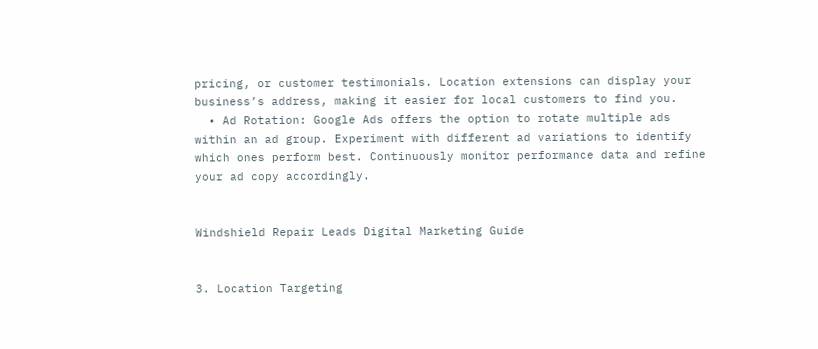pricing, or customer testimonials. Location extensions can display your business’s address, making it easier for local customers to find you.
  • Ad Rotation: Google Ads offers the option to rotate multiple ads within an ad group. Experiment with different ad variations to identify which ones perform best. Continuously monitor performance data and refine your ad copy accordingly.


Windshield Repair Leads Digital Marketing Guide


3. Location Targeting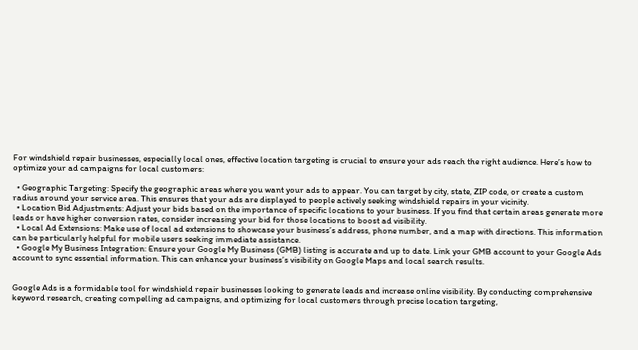For windshield repair businesses, especially local ones, effective location targeting is crucial to ensure your ads reach the right audience. Here’s how to optimize your ad campaigns for local customers:

  • Geographic Targeting: Specify the geographic areas where you want your ads to appear. You can target by city, state, ZIP code, or create a custom radius around your service area. This ensures that your ads are displayed to people actively seeking windshield repairs in your vicinity.
  • Location Bid Adjustments: Adjust your bids based on the importance of specific locations to your business. If you find that certain areas generate more leads or have higher conversion rates, consider increasing your bid for those locations to boost ad visibility.
  • Local Ad Extensions: Make use of local ad extensions to showcase your business’s address, phone number, and a map with directions. This information can be particularly helpful for mobile users seeking immediate assistance.
  • Google My Business Integration: Ensure your Google My Business (GMB) listing is accurate and up to date. Link your GMB account to your Google Ads account to sync essential information. This can enhance your business’s visibility on Google Maps and local search results.


Google Ads is a formidable tool for windshield repair businesses looking to generate leads and increase online visibility. By conducting comprehensive keyword research, creating compelling ad campaigns, and optimizing for local customers through precise location targeting,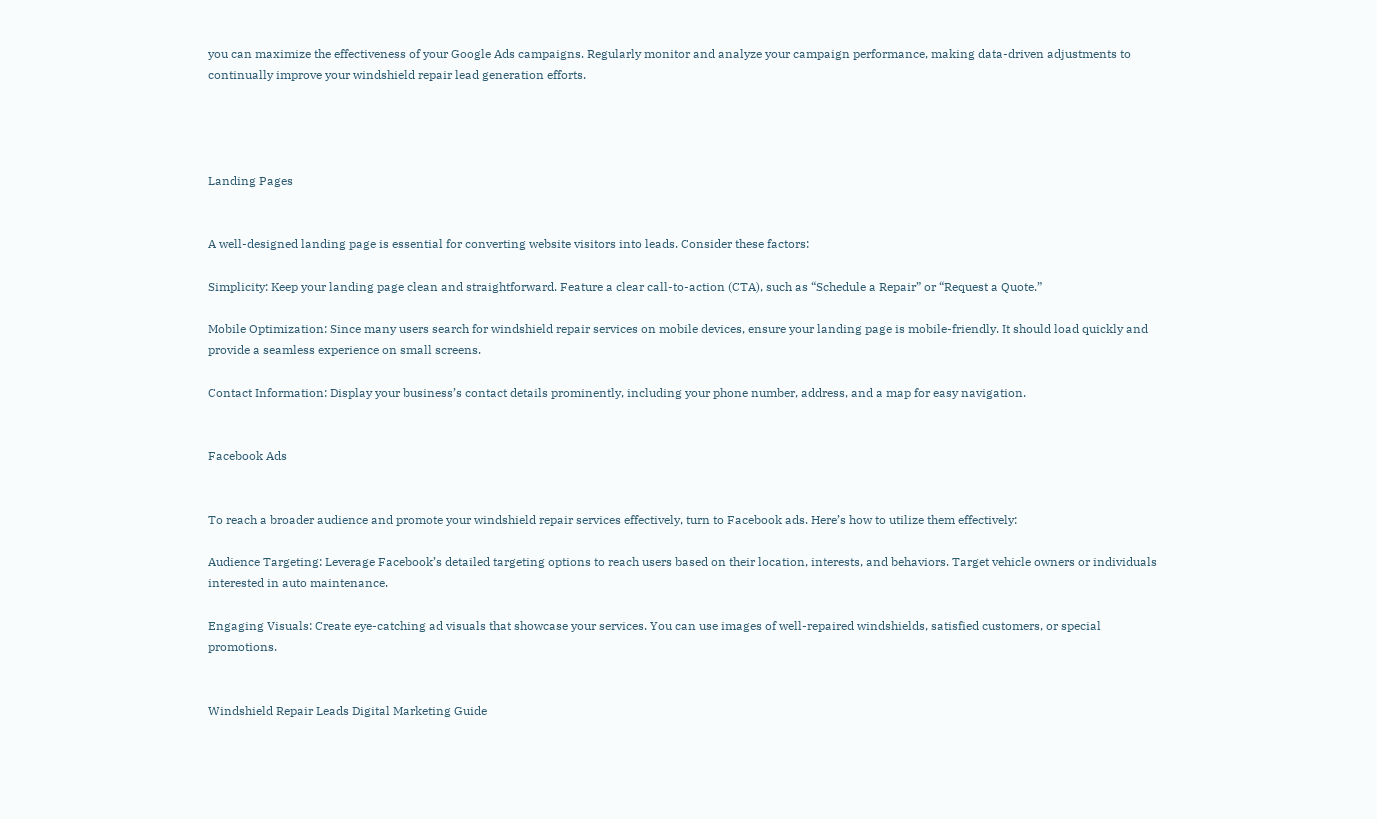you can maximize the effectiveness of your Google Ads campaigns. Regularly monitor and analyze your campaign performance, making data-driven adjustments to continually improve your windshield repair lead generation efforts.




Landing Pages


A well-designed landing page is essential for converting website visitors into leads. Consider these factors:

Simplicity: Keep your landing page clean and straightforward. Feature a clear call-to-action (CTA), such as “Schedule a Repair” or “Request a Quote.”

Mobile Optimization: Since many users search for windshield repair services on mobile devices, ensure your landing page is mobile-friendly. It should load quickly and provide a seamless experience on small screens.

Contact Information: Display your business’s contact details prominently, including your phone number, address, and a map for easy navigation.


Facebook Ads


To reach a broader audience and promote your windshield repair services effectively, turn to Facebook ads. Here’s how to utilize them effectively:

Audience Targeting: Leverage Facebook’s detailed targeting options to reach users based on their location, interests, and behaviors. Target vehicle owners or individuals interested in auto maintenance.

Engaging Visuals: Create eye-catching ad visuals that showcase your services. You can use images of well-repaired windshields, satisfied customers, or special promotions.


Windshield Repair Leads Digital Marketing Guide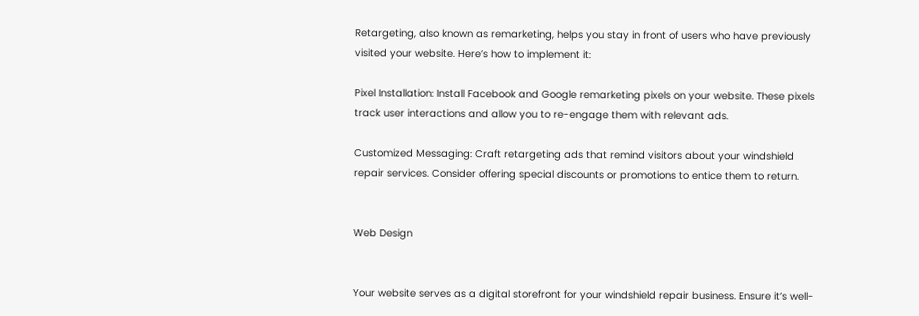Retargeting, also known as remarketing, helps you stay in front of users who have previously visited your website. Here’s how to implement it:

Pixel Installation: Install Facebook and Google remarketing pixels on your website. These pixels track user interactions and allow you to re-engage them with relevant ads.

Customized Messaging: Craft retargeting ads that remind visitors about your windshield repair services. Consider offering special discounts or promotions to entice them to return.


Web Design


Your website serves as a digital storefront for your windshield repair business. Ensure it’s well-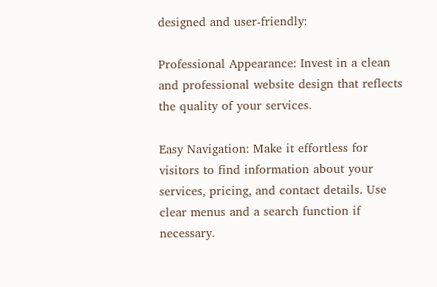designed and user-friendly:

Professional Appearance: Invest in a clean and professional website design that reflects the quality of your services.

Easy Navigation: Make it effortless for visitors to find information about your services, pricing, and contact details. Use clear menus and a search function if necessary.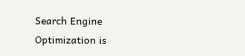Search Engine Optimization is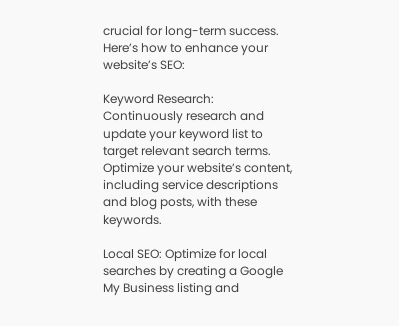crucial for long-term success. Here’s how to enhance your website’s SEO:

Keyword Research: Continuously research and update your keyword list to target relevant search terms. Optimize your website’s content, including service descriptions and blog posts, with these keywords.

Local SEO: Optimize for local searches by creating a Google My Business listing and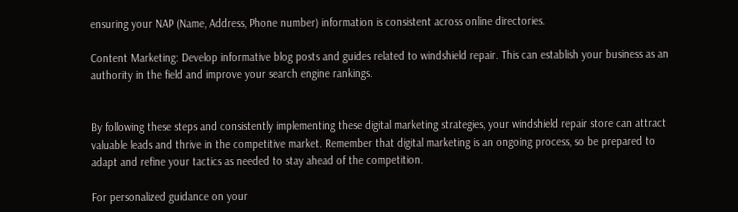ensuring your NAP (Name, Address, Phone number) information is consistent across online directories.

Content Marketing: Develop informative blog posts and guides related to windshield repair. This can establish your business as an authority in the field and improve your search engine rankings.


By following these steps and consistently implementing these digital marketing strategies, your windshield repair store can attract valuable leads and thrive in the competitive market. Remember that digital marketing is an ongoing process, so be prepared to adapt and refine your tactics as needed to stay ahead of the competition.

For personalized guidance on your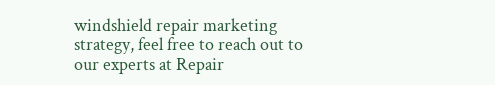windshield repair marketing strategy, feel free to reach out to our experts at Repair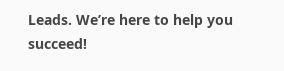Leads. We’re here to help you succeed!